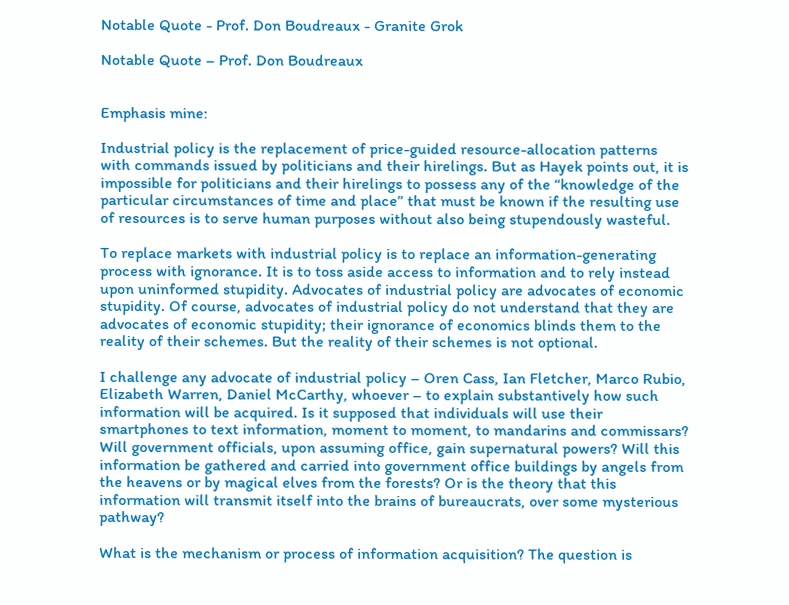Notable Quote - Prof. Don Boudreaux - Granite Grok

Notable Quote – Prof. Don Boudreaux


Emphasis mine:

Industrial policy is the replacement of price-guided resource-allocation patterns with commands issued by politicians and their hirelings. But as Hayek points out, it is impossible for politicians and their hirelings to possess any of the “knowledge of the particular circumstances of time and place” that must be known if the resulting use of resources is to serve human purposes without also being stupendously wasteful.

To replace markets with industrial policy is to replace an information-generating process with ignorance. It is to toss aside access to information and to rely instead upon uninformed stupidity. Advocates of industrial policy are advocates of economic stupidity. Of course, advocates of industrial policy do not understand that they are advocates of economic stupidity; their ignorance of economics blinds them to the reality of their schemes. But the reality of their schemes is not optional.

I challenge any advocate of industrial policy – Oren Cass, Ian Fletcher, Marco Rubio, Elizabeth Warren, Daniel McCarthy, whoever – to explain substantively how such information will be acquired. Is it supposed that individuals will use their smartphones to text information, moment to moment, to mandarins and commissars? Will government officials, upon assuming office, gain supernatural powers? Will this information be gathered and carried into government office buildings by angels from the heavens or by magical elves from the forests? Or is the theory that this information will transmit itself into the brains of bureaucrats, over some mysterious pathway?

What is the mechanism or process of information acquisition? The question is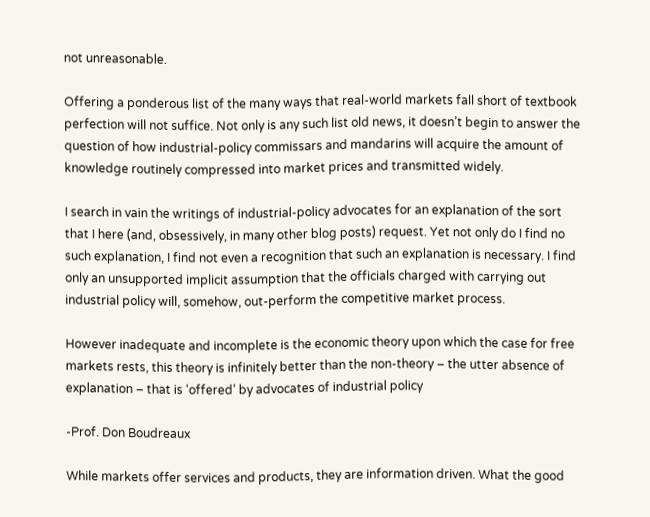not unreasonable.

Offering a ponderous list of the many ways that real-world markets fall short of textbook perfection will not suffice. Not only is any such list old news, it doesn’t begin to answer the question of how industrial-policy commissars and mandarins will acquire the amount of knowledge routinely compressed into market prices and transmitted widely.

I search in vain the writings of industrial-policy advocates for an explanation of the sort that I here (and, obsessively, in many other blog posts) request. Yet not only do I find no such explanation, I find not even a recognition that such an explanation is necessary. I find only an unsupported implicit assumption that the officials charged with carrying out industrial policy will, somehow, out-perform the competitive market process.

However inadequate and incomplete is the economic theory upon which the case for free markets rests, this theory is infinitely better than the non-theory – the utter absence of explanation – that is ‘offered’ by advocates of industrial policy

-Prof. Don Boudreaux

While markets offer services and products, they are information driven. What the good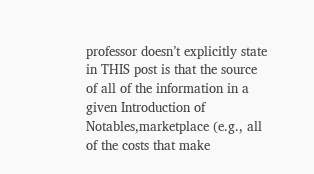professor doesn’t explicitly state in THIS post is that the source of all of the information in a given Introduction of Notables,marketplace (e.g., all of the costs that make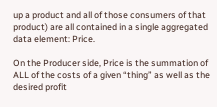up a product and all of those consumers of that product) are all contained in a single aggregated data element: Price.

On the Producer side, Price is the summation of ALL of the costs of a given “thing” as well as the desired profit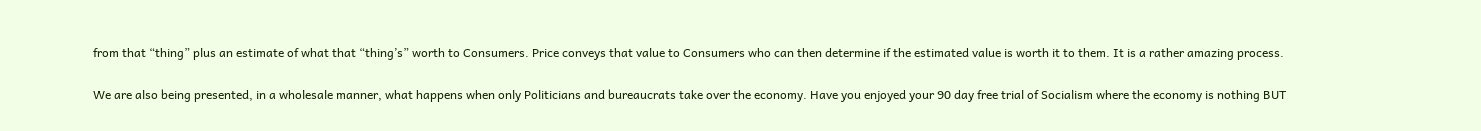from that “thing” plus an estimate of what that “thing’s” worth to Consumers. Price conveys that value to Consumers who can then determine if the estimated value is worth it to them. It is a rather amazing process.

We are also being presented, in a wholesale manner, what happens when only Politicians and bureaucrats take over the economy. Have you enjoyed your 90 day free trial of Socialism where the economy is nothing BUT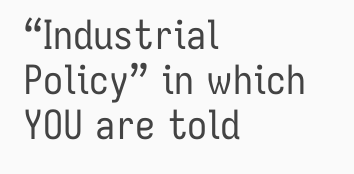“Industrial Policy” in which YOU are told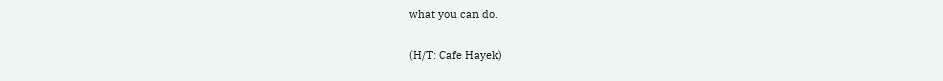what you can do.

(H/T: Cafe Hayek)